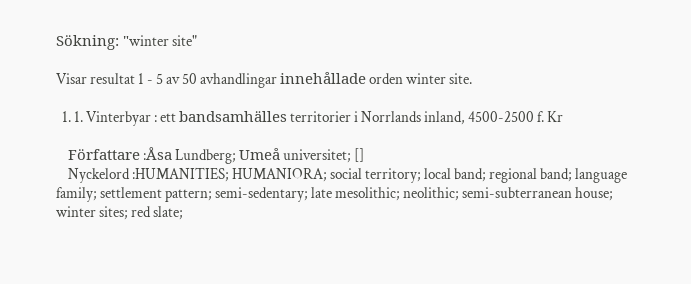Sökning: "winter site"

Visar resultat 1 - 5 av 50 avhandlingar innehållade orden winter site.

  1. 1. Vinterbyar : ett bandsamhälles territorier i Norrlands inland, 4500-2500 f. Kr

    Författare :Åsa Lundberg; Umeå universitet; []
    Nyckelord :HUMANITIES; HUMANIORA; social territory; local band; regional band; language family; settlement pattern; semi-sedentary; late mesolithic; neolithic; semi-subterranean house; winter sites; red slate;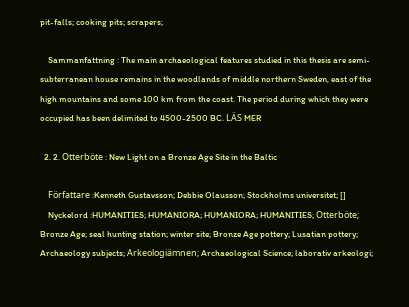pit-falls; cooking pits; scrapers;

    Sammanfattning : The main archaeological features studied in this thesis are semi-subterranean house remains in the woodlands of middle northern Sweden, east of the high mountains and some 100 km from the coast. The period during which they were occupied has been delimited to 4500-2500 BC. LÄS MER

  2. 2. Otterböte : New Light on a Bronze Age Site in the Baltic

    Författare :Kenneth Gustavsson; Debbie Olausson; Stockholms universitet; []
    Nyckelord :HUMANITIES; HUMANIORA; HUMANIORA; HUMANITIES; Otterböte; Bronze Age; seal hunting station; winter site; Bronze Age pottery; Lusatian pottery; Archaeology subjects; Arkeologiämnen; Archaeological Science; laborativ arkeologi;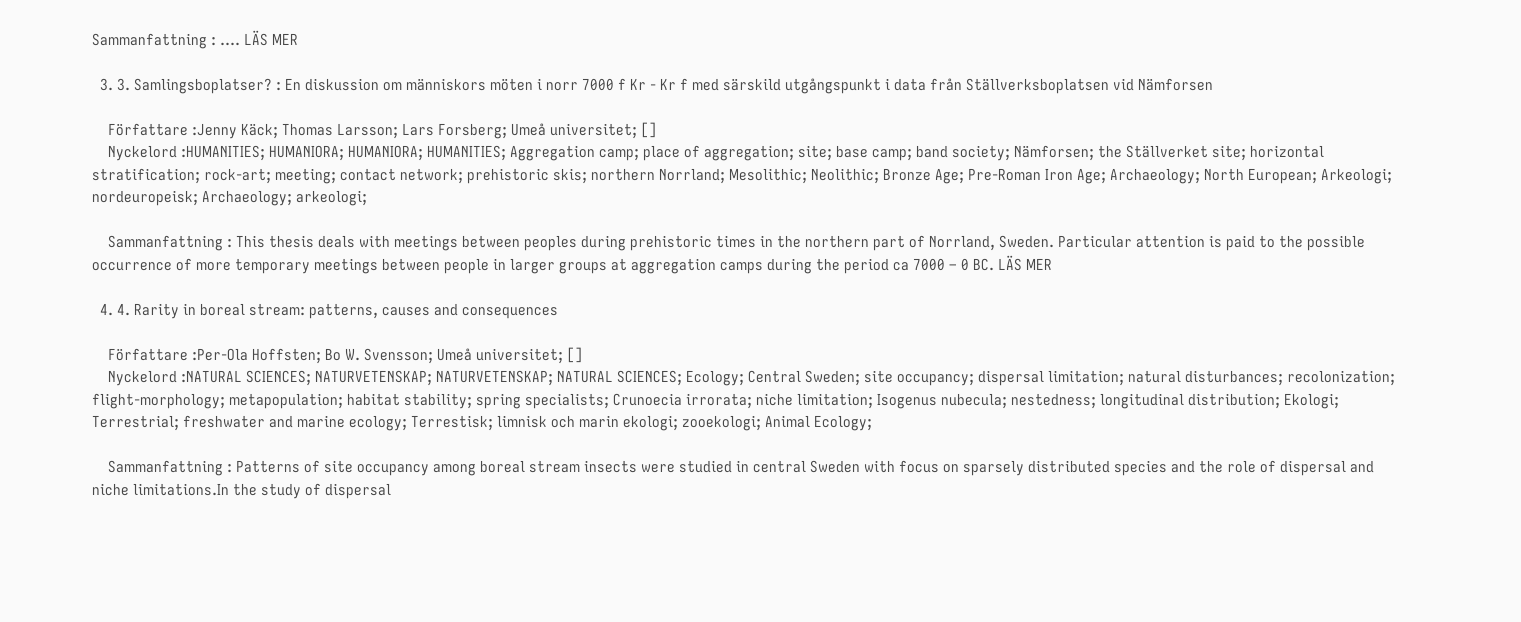Sammanfattning : .... LÄS MER

  3. 3. Samlingsboplatser? : En diskussion om människors möten i norr 7000 f Kr - Kr f med särskild utgångspunkt i data från Ställverksboplatsen vid Nämforsen

    Författare :Jenny Käck; Thomas Larsson; Lars Forsberg; Umeå universitet; []
    Nyckelord :HUMANITIES; HUMANIORA; HUMANIORA; HUMANITIES; Aggregation camp; place of aggregation; site; base camp; band society; Nämforsen; the Ställverket site; horizontal stratification; rock-art; meeting; contact network; prehistoric skis; northern Norrland; Mesolithic; Neolithic; Bronze Age; Pre-Roman Iron Age; Archaeology; North European; Arkeologi; nordeuropeisk; Archaeology; arkeologi;

    Sammanfattning : This thesis deals with meetings between peoples during prehistoric times in the northern part of Norrland, Sweden. Particular attention is paid to the possible occurrence of more temporary meetings between people in larger groups at aggregation camps during the period ca 7000 – 0 BC. LÄS MER

  4. 4. Rarity in boreal stream: patterns, causes and consequences

    Författare :Per-Ola Hoffsten; Bo W. Svensson; Umeå universitet; []
    Nyckelord :NATURAL SCIENCES; NATURVETENSKAP; NATURVETENSKAP; NATURAL SCIENCES; Ecology; Central Sweden; site occupancy; dispersal limitation; natural disturbances; recolonization; flight-morphology; metapopulation; habitat stability; spring specialists; Crunoecia irrorata; niche limitation; Isogenus nubecula; nestedness; longitudinal distribution; Ekologi; Terrestrial; freshwater and marine ecology; Terrestisk; limnisk och marin ekologi; zooekologi; Animal Ecology;

    Sammanfattning : Patterns of site occupancy among boreal stream insects were studied in central Sweden with focus on sparsely distributed species and the role of dispersal and niche limitations.In the study of dispersal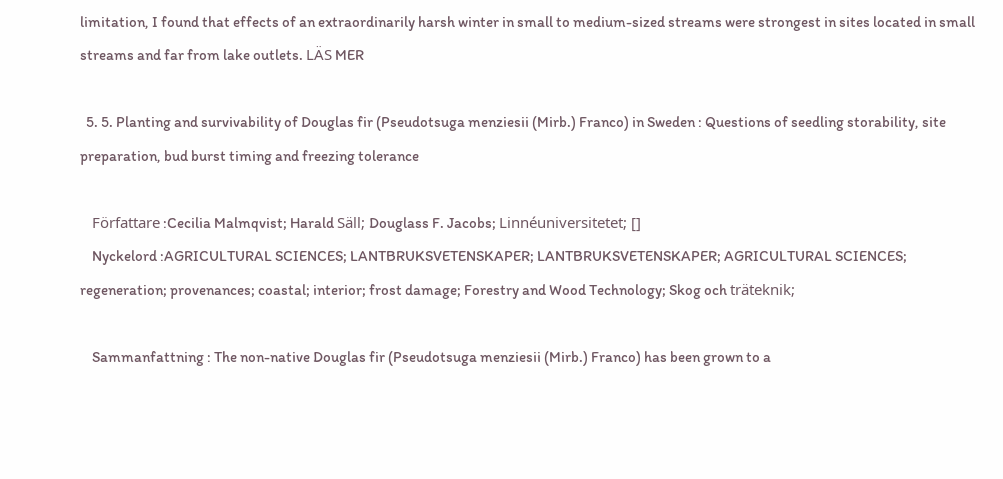limitation, I found that effects of an extraordinarily harsh winter in small to medium-sized streams were strongest in sites located in small streams and far from lake outlets. LÄS MER

  5. 5. Planting and survivability of Douglas fir (Pseudotsuga menziesii (Mirb.) Franco) in Sweden : Questions of seedling storability, site preparation, bud burst timing and freezing tolerance

    Författare :Cecilia Malmqvist; Harald Säll; Douglass F. Jacobs; Linnéuniversitetet; []
    Nyckelord :AGRICULTURAL SCIENCES; LANTBRUKSVETENSKAPER; LANTBRUKSVETENSKAPER; AGRICULTURAL SCIENCES; regeneration; provenances; coastal; interior; frost damage; Forestry and Wood Technology; Skog och träteknik;

    Sammanfattning : The non-native Douglas fir (Pseudotsuga menziesii (Mirb.) Franco) has been grown to a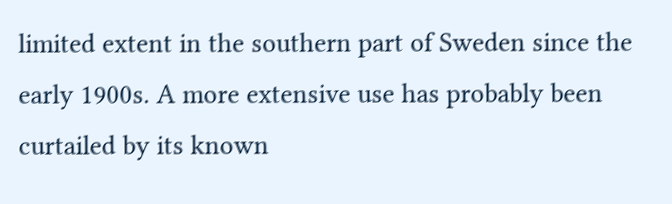limited extent in the southern part of Sweden since the early 1900s. A more extensive use has probably been curtailed by its known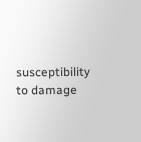susceptibility to damage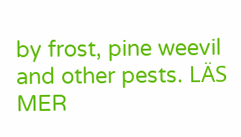by frost, pine weevil and other pests. LÄS MER